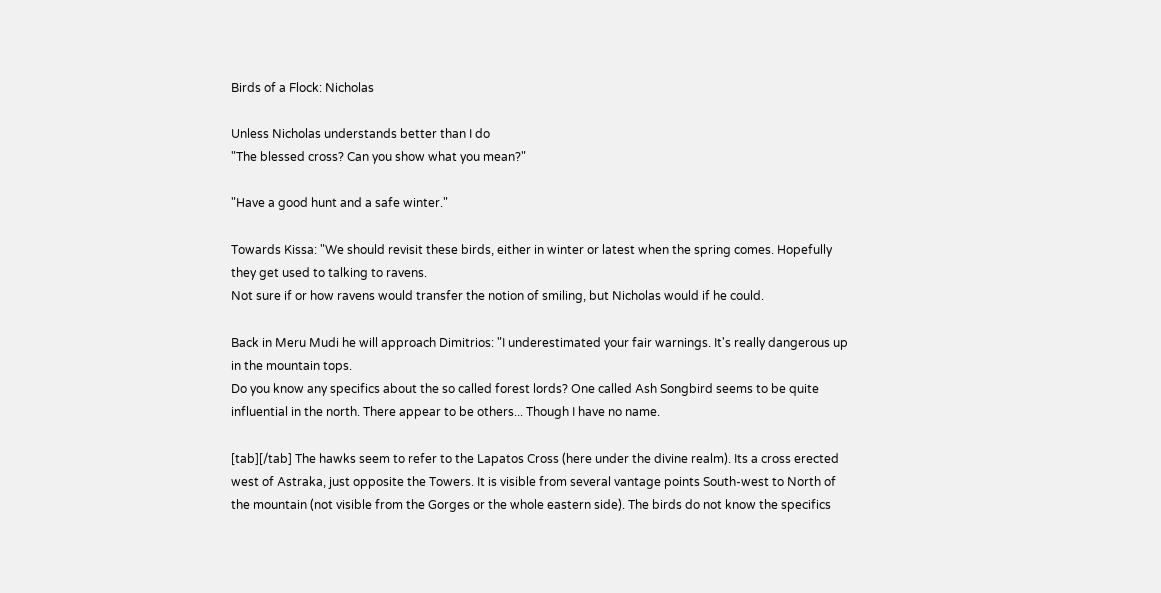Birds of a Flock: Nicholas

Unless Nicholas understands better than I do
"The blessed cross? Can you show what you mean?"

"Have a good hunt and a safe winter."

Towards Kissa: "We should revisit these birds, either in winter or latest when the spring comes. Hopefully they get used to talking to ravens.
Not sure if or how ravens would transfer the notion of smiling, but Nicholas would if he could.

Back in Meru Mudi he will approach Dimitrios: "I underestimated your fair warnings. It's really dangerous up in the mountain tops.
Do you know any specifics about the so called forest lords? One called Ash Songbird seems to be quite influential in the north. There appear to be others... Though I have no name.

[tab][/tab] The hawks seem to refer to the Lapatos Cross (here under the divine realm). Its a cross erected west of Astraka, just opposite the Towers. It is visible from several vantage points South-west to North of the mountain (not visible from the Gorges or the whole eastern side). The birds do not know the specifics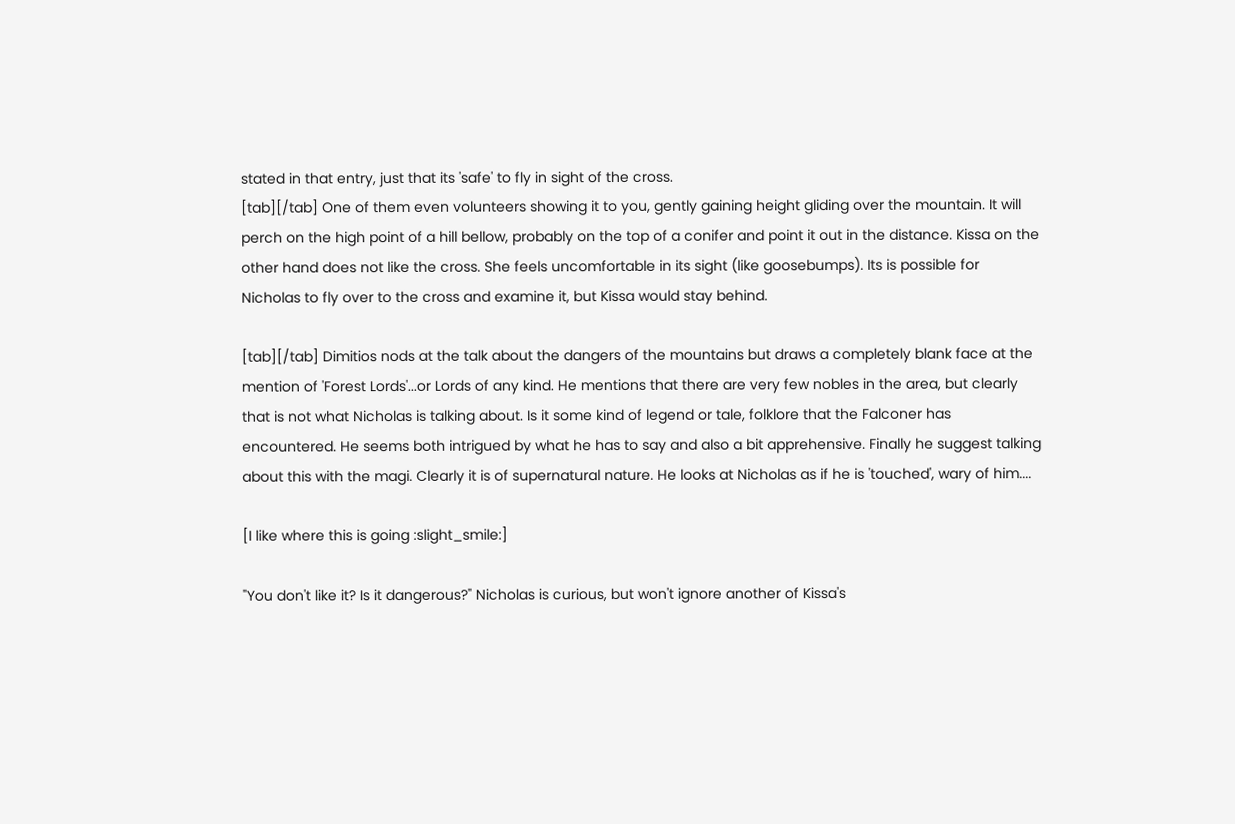stated in that entry, just that its 'safe' to fly in sight of the cross.
[tab][/tab] One of them even volunteers showing it to you, gently gaining height gliding over the mountain. It will perch on the high point of a hill bellow, probably on the top of a conifer and point it out in the distance. Kissa on the other hand does not like the cross. She feels uncomfortable in its sight (like goosebumps). Its is possible for Nicholas to fly over to the cross and examine it, but Kissa would stay behind.

[tab][/tab] Dimitios nods at the talk about the dangers of the mountains but draws a completely blank face at the mention of 'Forest Lords'...or Lords of any kind. He mentions that there are very few nobles in the area, but clearly that is not what Nicholas is talking about. Is it some kind of legend or tale, folklore that the Falconer has encountered. He seems both intrigued by what he has to say and also a bit apprehensive. Finally he suggest talking about this with the magi. Clearly it is of supernatural nature. He looks at Nicholas as if he is 'touched', wary of him....

[I like where this is going :slight_smile:]

"You don't like it? Is it dangerous?" Nicholas is curious, but won't ignore another of Kissa's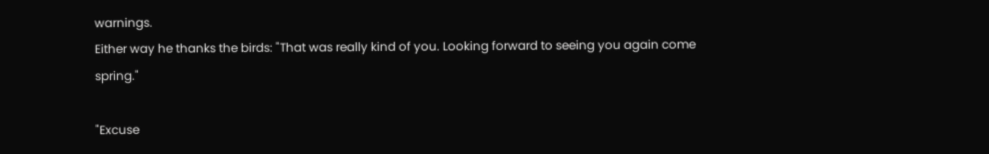warnings.
Either way he thanks the birds: "That was really kind of you. Looking forward to seeing you again come spring."

"Excuse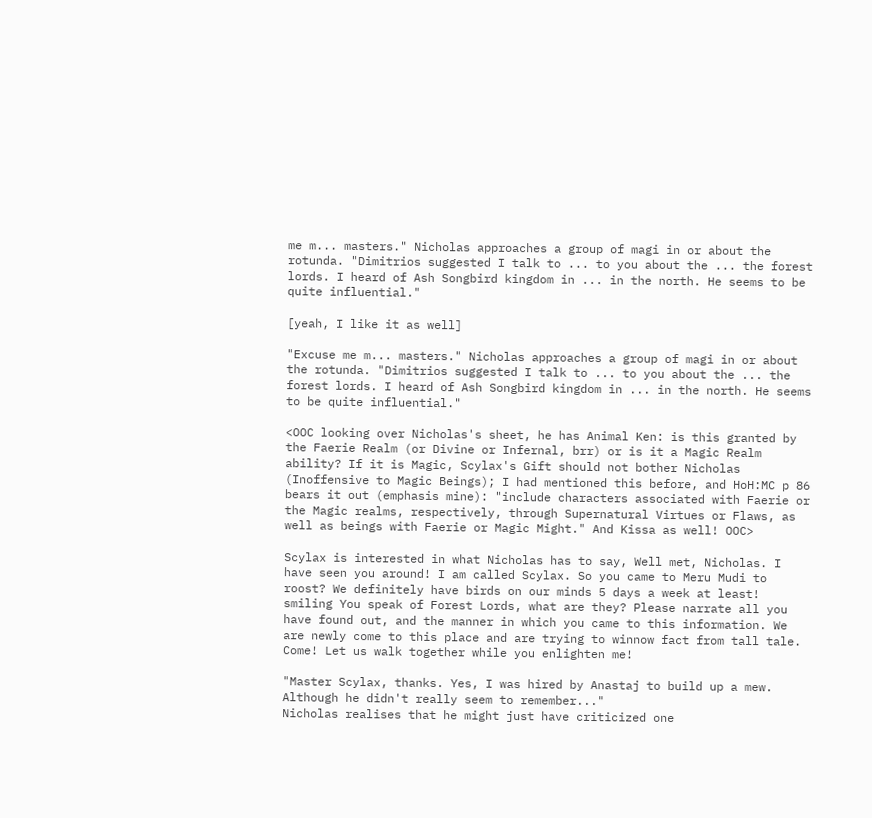me m... masters." Nicholas approaches a group of magi in or about the rotunda. "Dimitrios suggested I talk to ... to you about the ... the forest lords. I heard of Ash Songbird kingdom in ... in the north. He seems to be quite influential."

[yeah, I like it as well]

"Excuse me m... masters." Nicholas approaches a group of magi in or about the rotunda. "Dimitrios suggested I talk to ... to you about the ... the forest lords. I heard of Ash Songbird kingdom in ... in the north. He seems to be quite influential."

<OOC looking over Nicholas's sheet, he has Animal Ken: is this granted by the Faerie Realm (or Divine or Infernal, brr) or is it a Magic Realm ability? If it is Magic, Scylax's Gift should not bother Nicholas (Inoffensive to Magic Beings); I had mentioned this before, and HoH:MC p 86 bears it out (emphasis mine): "include characters associated with Faerie or the Magic realms, respectively, through Supernatural Virtues or Flaws, as well as beings with Faerie or Magic Might." And Kissa as well! OOC>

Scylax is interested in what Nicholas has to say, Well met, Nicholas. I have seen you around! I am called Scylax. So you came to Meru Mudi to roost? We definitely have birds on our minds 5 days a week at least! smiling You speak of Forest Lords, what are they? Please narrate all you have found out, and the manner in which you came to this information. We are newly come to this place and are trying to winnow fact from tall tale. Come! Let us walk together while you enlighten me!

"Master Scylax, thanks. Yes, I was hired by Anastaj to build up a mew. Although he didn't really seem to remember..."
Nicholas realises that he might just have criticized one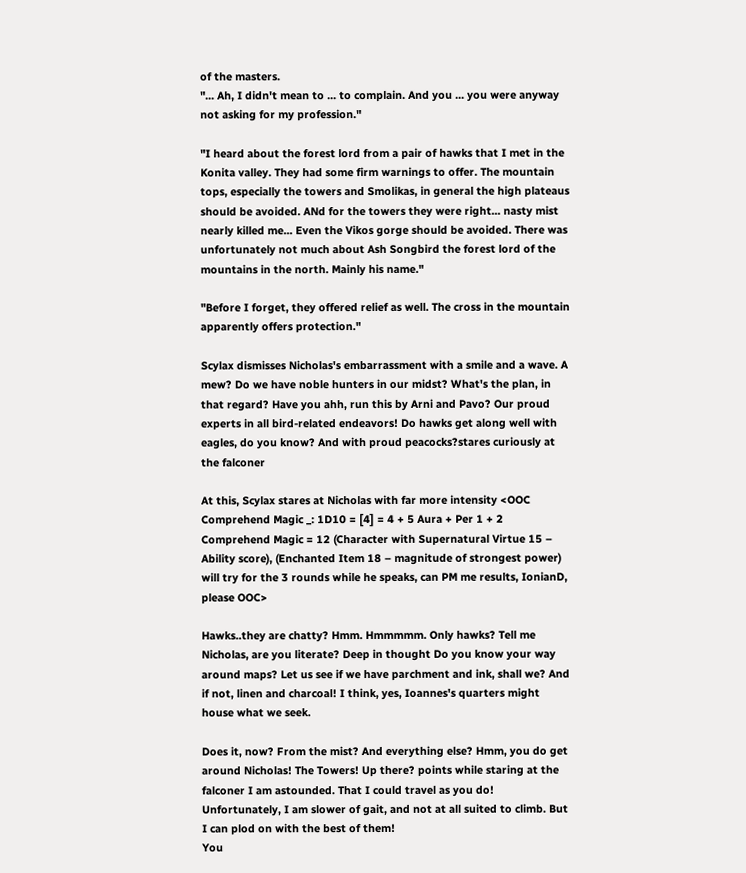of the masters.
"... Ah, I didn't mean to ... to complain. And you ... you were anyway not asking for my profession."

"I heard about the forest lord from a pair of hawks that I met in the Konita valley. They had some firm warnings to offer. The mountain tops, especially the towers and Smolikas, in general the high plateaus should be avoided. ANd for the towers they were right... nasty mist nearly killed me... Even the Vikos gorge should be avoided. There was unfortunately not much about Ash Songbird the forest lord of the mountains in the north. Mainly his name."

"Before I forget, they offered relief as well. The cross in the mountain apparently offers protection."

Scylax dismisses Nicholas's embarrassment with a smile and a wave. A mew? Do we have noble hunters in our midst? What's the plan, in that regard? Have you ahh, run this by Arni and Pavo? Our proud experts in all bird-related endeavors! Do hawks get along well with eagles, do you know? And with proud peacocks?stares curiously at the falconer

At this, Scylax stares at Nicholas with far more intensity <OOC Comprehend Magic _: 1D10 = [4] = 4 + 5 Aura + Per 1 + 2 Comprehend Magic = 12 (Character with Supernatural Virtue 15 – Ability score), (Enchanted Item 18 – magnitude of strongest power) will try for the 3 rounds while he speaks, can PM me results, IonianD, please OOC>

Hawks..they are chatty? Hmm. Hmmmmm. Only hawks? Tell me Nicholas, are you literate? Deep in thought Do you know your way around maps? Let us see if we have parchment and ink, shall we? And if not, linen and charcoal! I think, yes, Ioannes's quarters might house what we seek.

Does it, now? From the mist? And everything else? Hmm, you do get around Nicholas! The Towers! Up there? points while staring at the falconer I am astounded. That I could travel as you do! Unfortunately, I am slower of gait, and not at all suited to climb. But I can plod on with the best of them!
You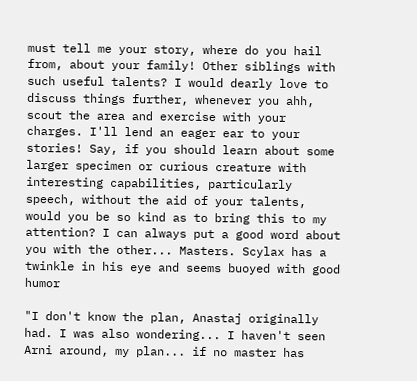must tell me your story, where do you hail from, about your family! Other siblings with such useful talents? I would dearly love to discuss things further, whenever you ahh, scout the area and exercise with your charges. I'll lend an eager ear to your stories! Say, if you should learn about some larger specimen or curious creature with interesting capabilities, particularly speech, without the aid of your talents, would you be so kind as to bring this to my attention? I can always put a good word about you with the other... Masters. Scylax has a twinkle in his eye and seems buoyed with good humor

"I don't know the plan, Anastaj originally had. I was also wondering... I haven't seen Arni around, my plan... if no master has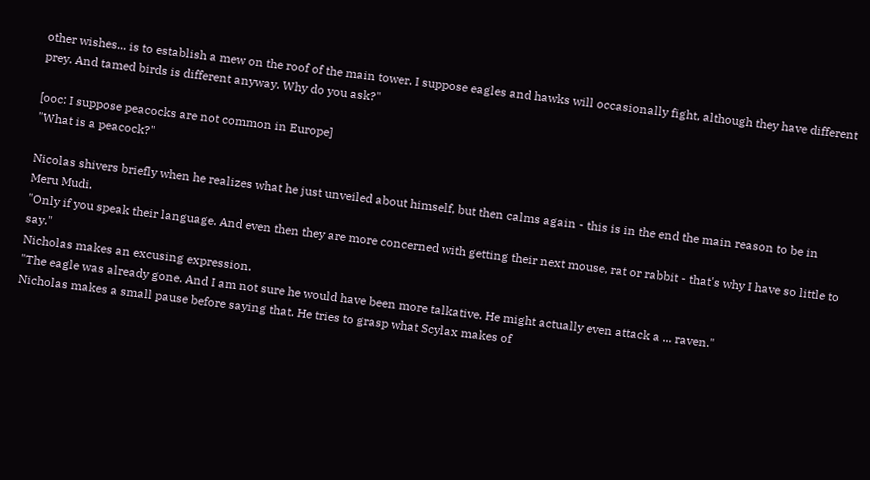other wishes... is to establish a mew on the roof of the main tower. I suppose eagles and hawks will occasionally fight, although they have different prey. And tamed birds is different anyway. Why do you ask?"

[ooc: I suppose peacocks are not common in Europe]
"What is a peacock?"

Nicolas shivers briefly when he realizes what he just unveiled about himself, but then calms again - this is in the end the main reason to be in Meru Mudi.
"Only if you speak their language. And even then they are more concerned with getting their next mouse, rat or rabbit - that's why I have so little to say."
Nicholas makes an excusing expression.
"The eagle was already gone. And I am not sure he would have been more talkative. He might actually even attack a ... raven."
Nicholas makes a small pause before saying that. He tries to grasp what Scylax makes of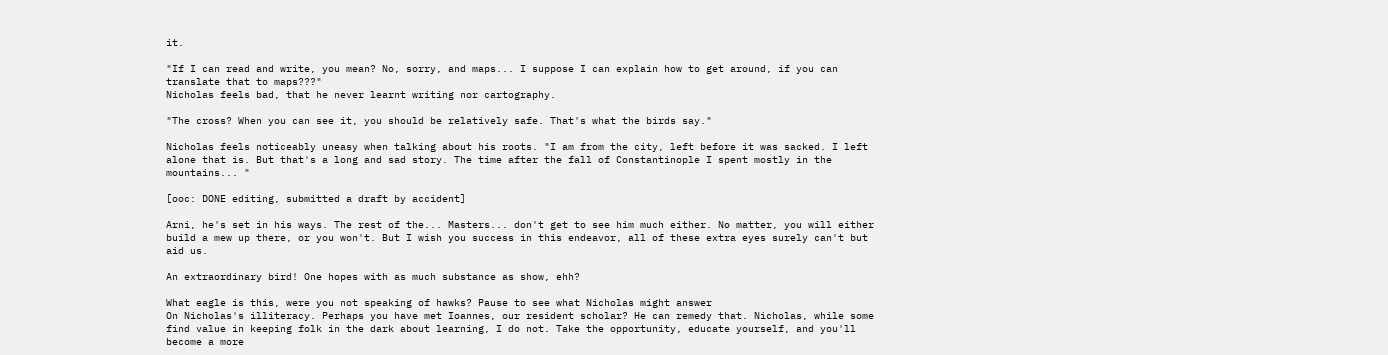it.

"If I can read and write, you mean? No, sorry, and maps... I suppose I can explain how to get around, if you can translate that to maps???"
Nicholas feels bad, that he never learnt writing nor cartography.

"The cross? When you can see it, you should be relatively safe. That's what the birds say."

Nicholas feels noticeably uneasy when talking about his roots. "I am from the city, left before it was sacked. I left alone that is. But that's a long and sad story. The time after the fall of Constantinople I spent mostly in the mountains... "

[ooc: DONE editing, submitted a draft by accident]

Arni, he's set in his ways. The rest of the... Masters... don't get to see him much either. No matter, you will either build a mew up there, or you won't. But I wish you success in this endeavor, all of these extra eyes surely can't but aid us.

An extraordinary bird! One hopes with as much substance as show, ehh?

What eagle is this, were you not speaking of hawks? Pause to see what Nicholas might answer
On Nicholas's illiteracy. Perhaps you have met Ioannes, our resident scholar? He can remedy that. Nicholas, while some find value in keeping folk in the dark about learning, I do not. Take the opportunity, educate yourself, and you'll become a more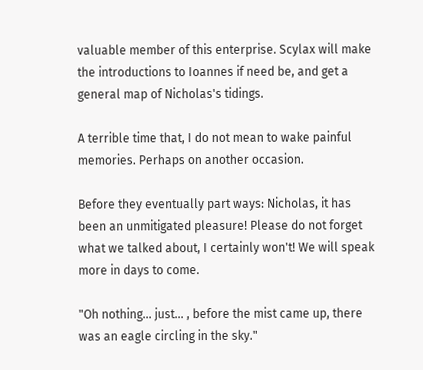valuable member of this enterprise. Scylax will make the introductions to Ioannes if need be, and get a general map of Nicholas's tidings.

A terrible time that, I do not mean to wake painful memories. Perhaps on another occasion.

Before they eventually part ways: Nicholas, it has been an unmitigated pleasure! Please do not forget what we talked about, I certainly won't! We will speak more in days to come.

"Oh nothing... just... , before the mist came up, there was an eagle circling in the sky."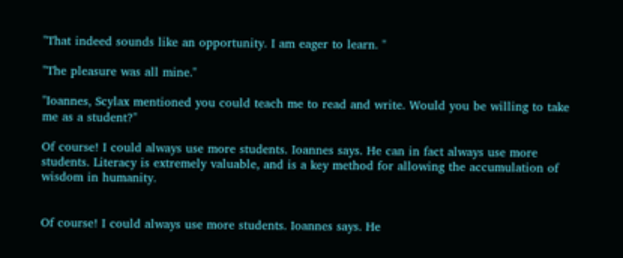"That indeed sounds like an opportunity. I am eager to learn. "

"The pleasure was all mine."

"Ioannes, Scylax mentioned you could teach me to read and write. Would you be willing to take me as a student?"

Of course! I could always use more students. Ioannes says. He can in fact always use more students. Literacy is extremely valuable, and is a key method for allowing the accumulation of wisdom in humanity.


Of course! I could always use more students. Ioannes says. He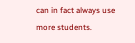can in fact always use more students.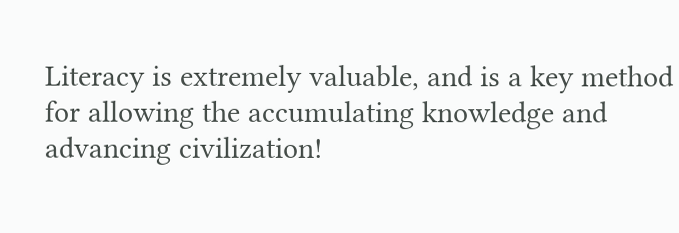Literacy is extremely valuable, and is a key method for allowing the accumulating knowledge and advancing civilization!